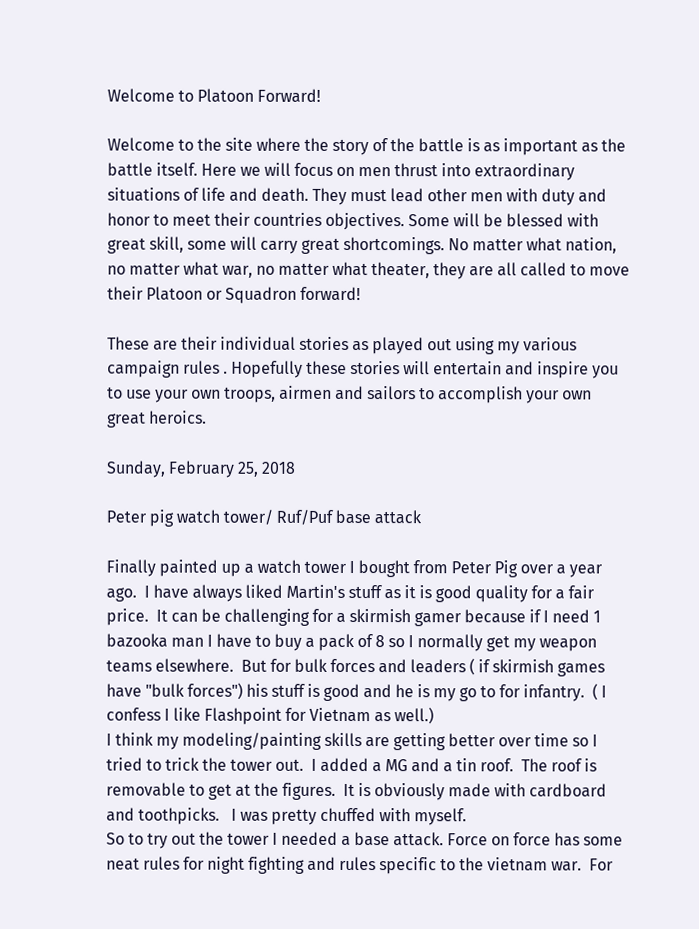Welcome to Platoon Forward!

Welcome to the site where the story of the battle is as important as the battle itself. Here we will focus on men thrust into extraordinary situations of life and death. They must lead other men with duty and honor to meet their countries objectives. Some will be blessed with great skill, some will carry great shortcomings. No matter what nation, no matter what war, no matter what theater, they are all called to move their Platoon or Squadron forward!

These are their individual stories as played out using my various campaign rules . Hopefully these stories will entertain and inspire you to use your own troops, airmen and sailors to accomplish your own great heroics.

Sunday, February 25, 2018

Peter pig watch tower/ Ruf/Puf base attack

Finally painted up a watch tower I bought from Peter Pig over a year ago.  I have always liked Martin's stuff as it is good quality for a fair price.  It can be challenging for a skirmish gamer because if I need 1 bazooka man I have to buy a pack of 8 so I normally get my weapon teams elsewhere.  But for bulk forces and leaders ( if skirmish games have "bulk forces") his stuff is good and he is my go to for infantry.  ( I confess I like Flashpoint for Vietnam as well.)
I think my modeling/painting skills are getting better over time so I tried to trick the tower out.  I added a MG and a tin roof.  The roof is removable to get at the figures.  It is obviously made with cardboard and toothpicks.   I was pretty chuffed with myself.
So to try out the tower I needed a base attack. Force on force has some neat rules for night fighting and rules specific to the vietnam war.  For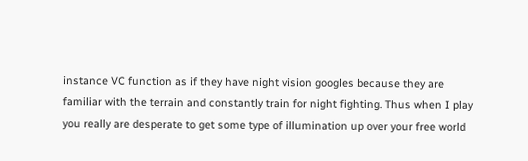instance VC function as if they have night vision googles because they are familiar with the terrain and constantly train for night fighting. Thus when I play you really are desperate to get some type of illumination up over your free world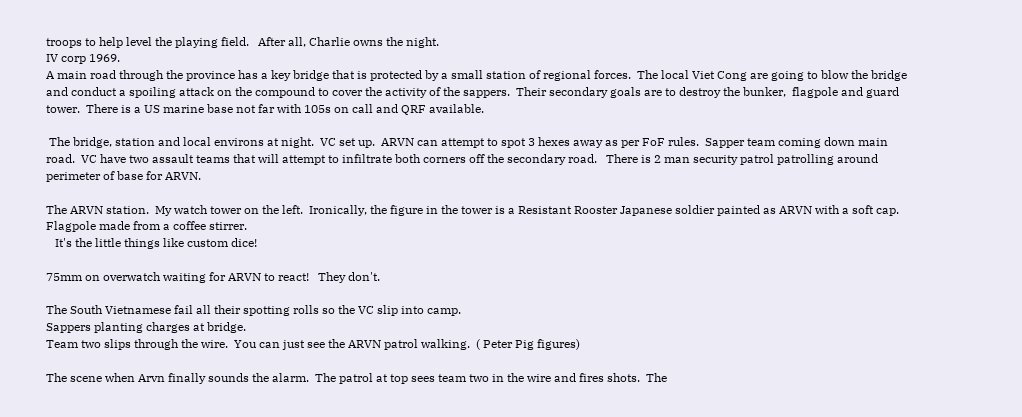troops to help level the playing field.   After all, Charlie owns the night.
IV corp 1969.
A main road through the province has a key bridge that is protected by a small station of regional forces.  The local Viet Cong are going to blow the bridge and conduct a spoiling attack on the compound to cover the activity of the sappers.  Their secondary goals are to destroy the bunker,  flagpole and guard tower.  There is a US marine base not far with 105s on call and QRF available.

 The bridge, station and local environs at night.  VC set up.  ARVN can attempt to spot 3 hexes away as per FoF rules.  Sapper team coming down main road.  VC have two assault teams that will attempt to infiltrate both corners off the secondary road.   There is 2 man security patrol patrolling around perimeter of base for ARVN.

The ARVN station.  My watch tower on the left.  Ironically, the figure in the tower is a Resistant Rooster Japanese soldier painted as ARVN with a soft cap.  Flagpole made from a coffee stirrer.
   It's the little things like custom dice!

75mm on overwatch waiting for ARVN to react!   They don't.

The South Vietnamese fail all their spotting rolls so the VC slip into camp.
Sappers planting charges at bridge.
Team two slips through the wire.  You can just see the ARVN patrol walking.  ( Peter Pig figures)

The scene when Arvn finally sounds the alarm.  The patrol at top sees team two in the wire and fires shots.  The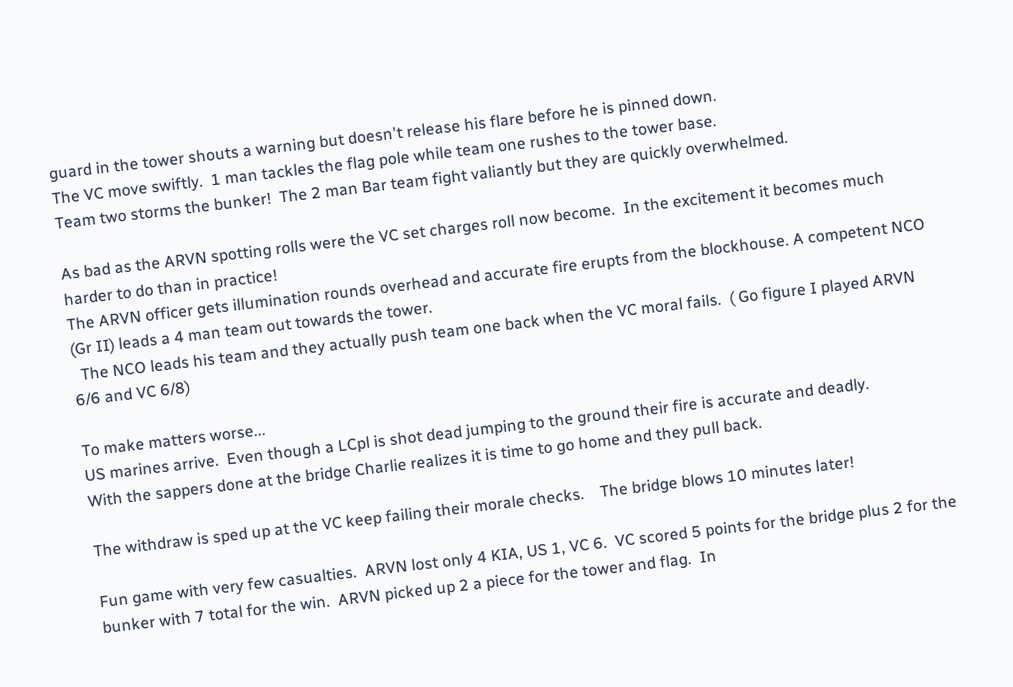guard in the tower shouts a warning but doesn't release his flare before he is pinned down.
The VC move swiftly.  1 man tackles the flag pole while team one rushes to the tower base.
Team two storms the bunker!  The 2 man Bar team fight valiantly but they are quickly overwhelmed.

As bad as the ARVN spotting rolls were the VC set charges roll now become.  In the excitement it becomes much harder to do than in practice!
The ARVN officer gets illumination rounds overhead and accurate fire erupts from the blockhouse. A competent NCO (Gr II) leads a 4 man team out towards the tower.
  The NCO leads his team and they actually push team one back when the VC moral fails.  ( Go figure I played ARVN 6/6 and VC 6/8)

To make matters worse...
US marines arrive.  Even though a LCpl is shot dead jumping to the ground their fire is accurate and deadly.
With the sappers done at the bridge Charlie realizes it is time to go home and they pull back.

The withdraw is sped up at the VC keep failing their morale checks.    The bridge blows 10 minutes later!

Fun game with very few casualties.  ARVN lost only 4 KIA, US 1, VC 6.  VC scored 5 points for the bridge plus 2 for the bunker with 7 total for the win.  ARVN picked up 2 a piece for the tower and flag.  In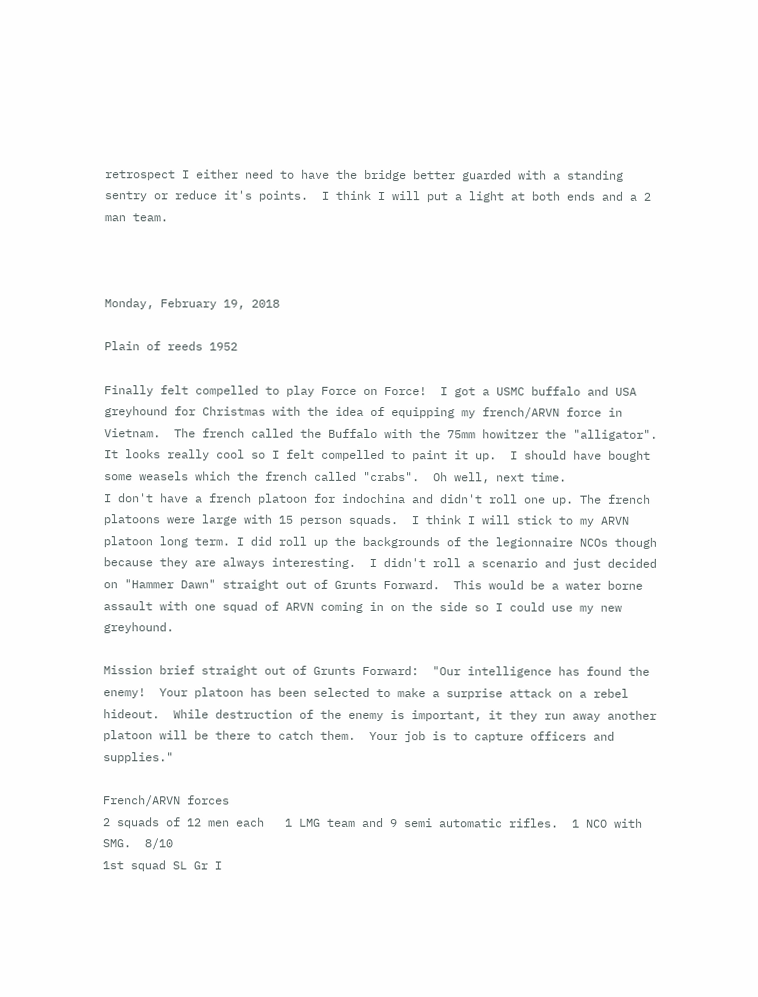retrospect I either need to have the bridge better guarded with a standing sentry or reduce it's points.  I think I will put a light at both ends and a 2 man team.



Monday, February 19, 2018

Plain of reeds 1952

Finally felt compelled to play Force on Force!  I got a USMC buffalo and USA greyhound for Christmas with the idea of equipping my french/ARVN force in Vietnam.  The french called the Buffalo with the 75mm howitzer the "alligator".  It looks really cool so I felt compelled to paint it up.  I should have bought some weasels which the french called "crabs".  Oh well, next time.
I don't have a french platoon for indochina and didn't roll one up. The french platoons were large with 15 person squads.  I think I will stick to my ARVN platoon long term. I did roll up the backgrounds of the legionnaire NCOs though because they are always interesting.  I didn't roll a scenario and just decided on "Hammer Dawn" straight out of Grunts Forward.  This would be a water borne assault with one squad of ARVN coming in on the side so I could use my new greyhound.

Mission brief straight out of Grunts Forward:  "Our intelligence has found the enemy!  Your platoon has been selected to make a surprise attack on a rebel hideout.  While destruction of the enemy is important, it they run away another platoon will be there to catch them.  Your job is to capture officers and supplies."

French/ARVN forces
2 squads of 12 men each   1 LMG team and 9 semi automatic rifles.  1 NCO with SMG.  8/10
1st squad SL Gr I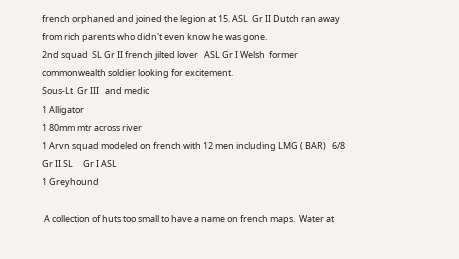french orphaned and joined the legion at 15. ASL  Gr II Dutch ran away from rich parents who didn't even know he was gone.
2nd squad  SL Gr II french jilted lover   ASL Gr I Welsh  former commonwealth soldier looking for excitement.
Sous-Lt  Gr III   and medic
1 Alligator
1 80mm mtr across river
1 Arvn squad modeled on french with 12 men including LMG ( BAR)   6/8
Gr II SL     Gr I ASL
1 Greyhound

 A collection of huts too small to have a name on french maps.  Water at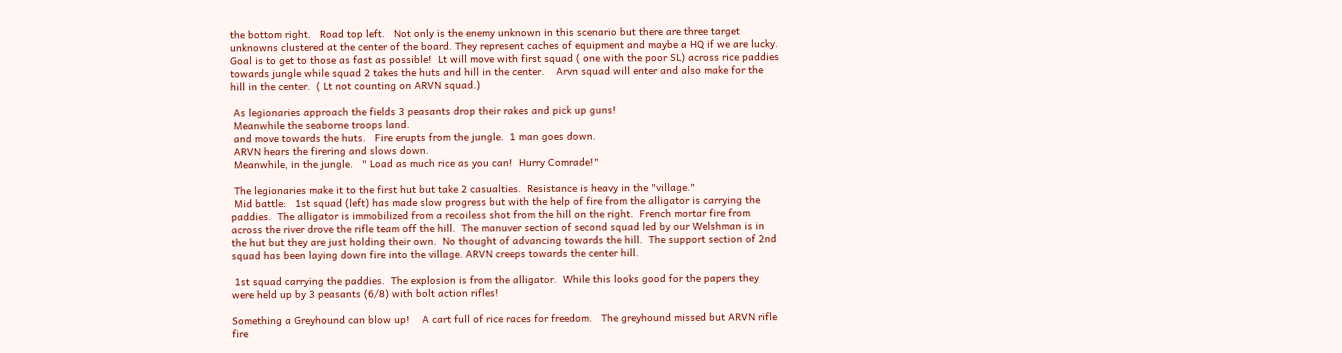the bottom right.   Road top left.   Not only is the enemy unknown in this scenario but there are three target unknowns clustered at the center of the board. They represent caches of equipment and maybe a HQ if we are lucky.  Goal is to get to those as fast as possible!  Lt will move with first squad ( one with the poor SL) across rice paddies towards jungle while squad 2 takes the huts and hill in the center.    Arvn squad will enter and also make for the hill in the center.  ( Lt not counting on ARVN squad.)

 As legionaries approach the fields 3 peasants drop their rakes and pick up guns!
 Meanwhile the seaborne troops land.
 and move towards the huts.   Fire erupts from the jungle.  1 man goes down.
 ARVN hears the firering and slows down.
 Meanwhile, in the jungle.   " Load as much rice as you can!  Hurry Comrade!"

 The legionaries make it to the first hut but take 2 casualties.  Resistance is heavy in the "village."
 Mid battle:   1st squad (left) has made slow progress but with the help of fire from the alligator is carrying the paddies.  The alligator is immobilized from a recoiless shot from the hill on the right.  French mortar fire from across the river drove the rifle team off the hill.  The manuver section of second squad led by our Welshman is in the hut but they are just holding their own.  No thought of advancing towards the hill.  The support section of 2nd squad has been laying down fire into the village. ARVN creeps towards the center hill.

 1st squad carrying the paddies.  The explosion is from the alligator.  While this looks good for the papers they were held up by 3 peasants (6/8) with bolt action rifles!

Something a Greyhound can blow up!    A cart full of rice races for freedom.   The greyhound missed but ARVN rifle fire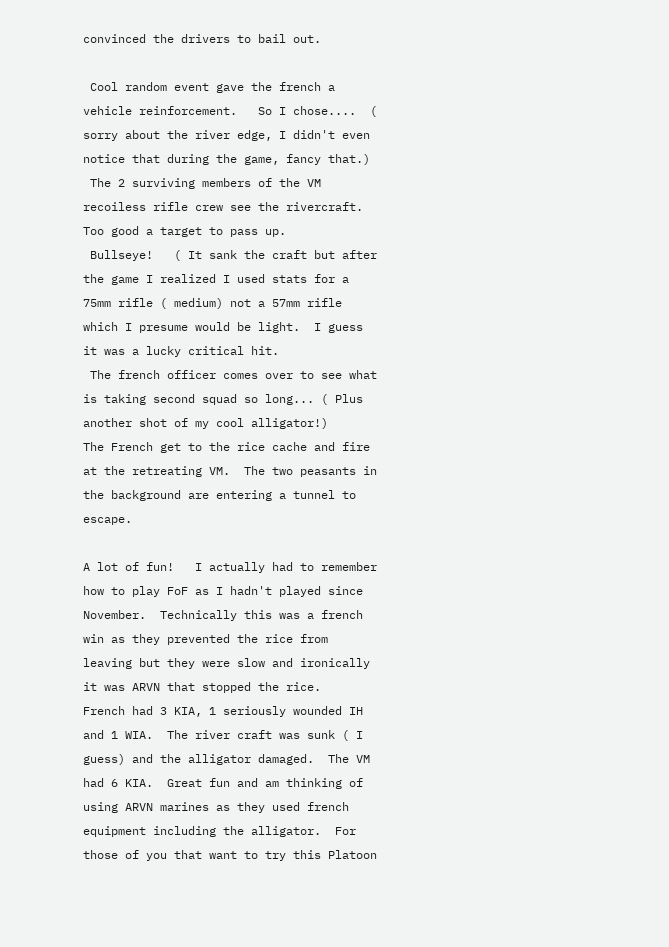convinced the drivers to bail out.

 Cool random event gave the french a vehicle reinforcement.   So I chose....  ( sorry about the river edge, I didn't even notice that during the game, fancy that.)
 The 2 surviving members of the VM recoiless rifle crew see the rivercraft.  Too good a target to pass up.
 Bullseye!   ( It sank the craft but after the game I realized I used stats for a 75mm rifle ( medium) not a 57mm rifle which I presume would be light.  I guess it was a lucky critical hit.
 The french officer comes over to see what is taking second squad so long... ( Plus another shot of my cool alligator!)
The French get to the rice cache and fire at the retreating VM.  The two peasants in the background are entering a tunnel to escape.

A lot of fun!   I actually had to remember how to play FoF as I hadn't played since November.  Technically this was a french win as they prevented the rice from leaving but they were slow and ironically it was ARVN that stopped the rice.   French had 3 KIA, 1 seriously wounded IH and 1 WIA.  The river craft was sunk ( I guess) and the alligator damaged.  The VM had 6 KIA.  Great fun and am thinking of using ARVN marines as they used french equipment including the alligator.  For those of you that want to try this Platoon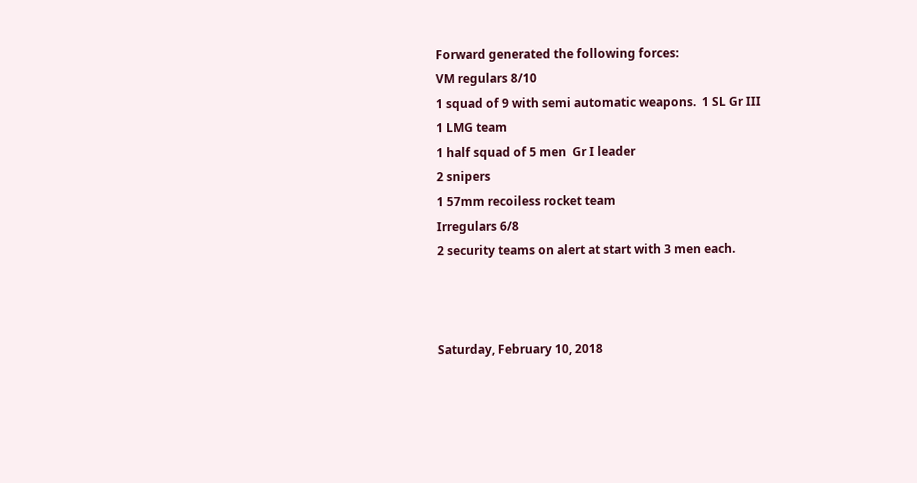Forward generated the following forces:
VM regulars 8/10
1 squad of 9 with semi automatic weapons.  1 SL Gr III
1 LMG team
1 half squad of 5 men  Gr I leader
2 snipers
1 57mm recoiless rocket team
Irregulars 6/8
2 security teams on alert at start with 3 men each.



Saturday, February 10, 2018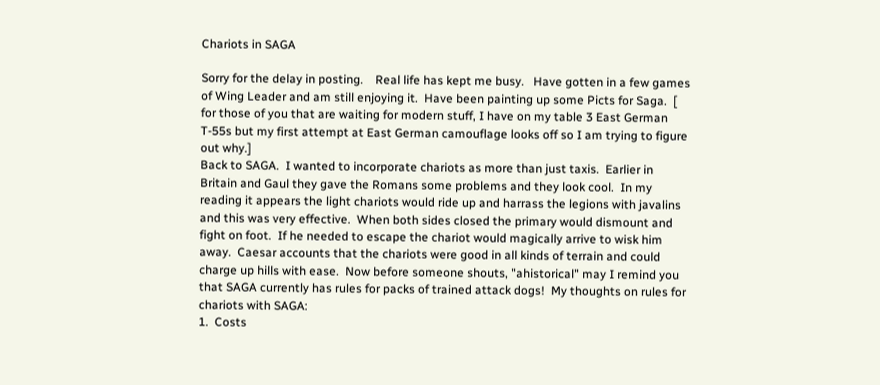Chariots in SAGA

Sorry for the delay in posting.    Real life has kept me busy.   Have gotten in a few games of Wing Leader and am still enjoying it.  Have been painting up some Picts for Saga.  [ for those of you that are waiting for modern stuff, I have on my table 3 East German T-55s but my first attempt at East German camouflage looks off so I am trying to figure out why.]
Back to SAGA.  I wanted to incorporate chariots as more than just taxis.  Earlier in Britain and Gaul they gave the Romans some problems and they look cool.  In my reading it appears the light chariots would ride up and harrass the legions with javalins and this was very effective.  When both sides closed the primary would dismount and fight on foot.  If he needed to escape the chariot would magically arrive to wisk him away.  Caesar accounts that the chariots were good in all kinds of terrain and could charge up hills with ease.  Now before someone shouts, "ahistorical" may I remind you that SAGA currently has rules for packs of trained attack dogs!  My thoughts on rules for chariots with SAGA:
1.  Costs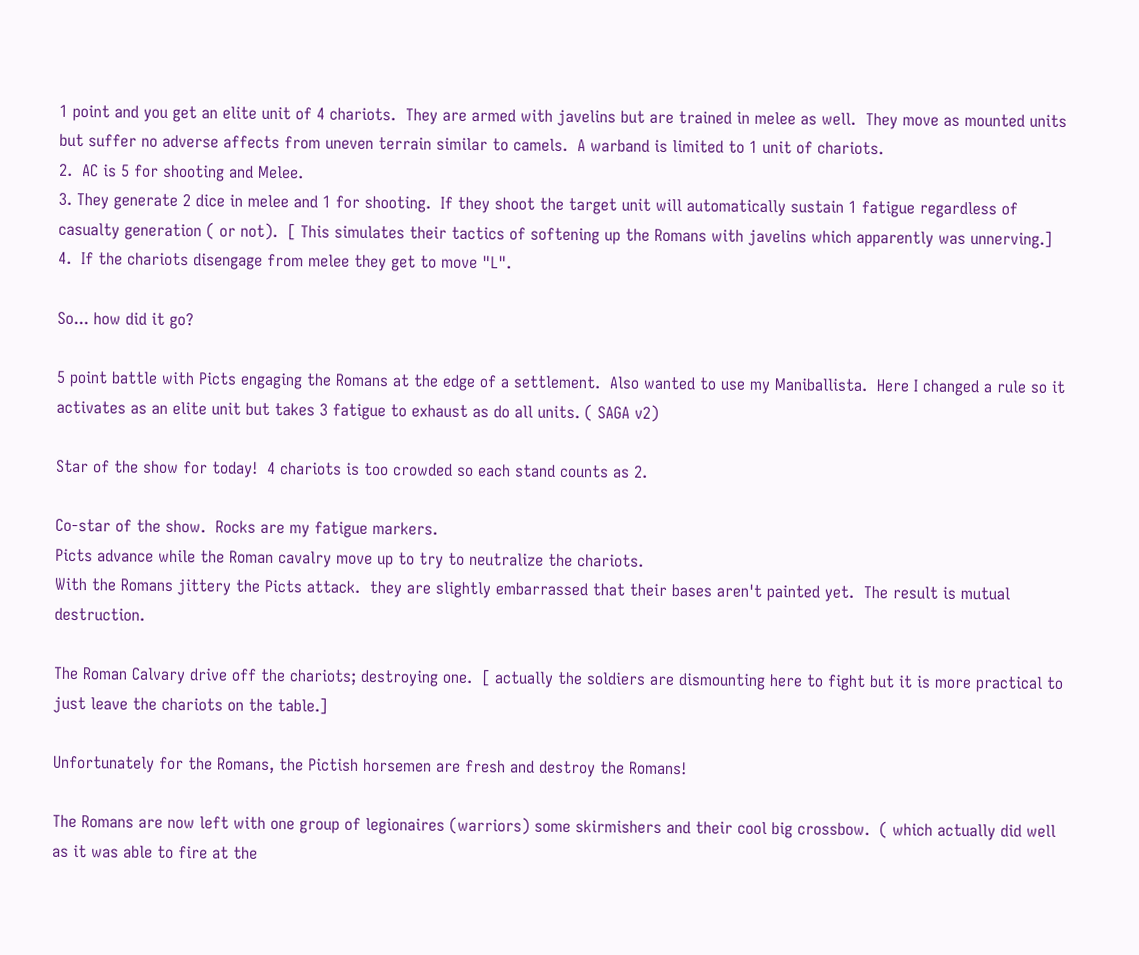1 point and you get an elite unit of 4 chariots.  They are armed with javelins but are trained in melee as well.  They move as mounted units but suffer no adverse affects from uneven terrain similar to camels.  A warband is limited to 1 unit of chariots.
2.  AC is 5 for shooting and Melee.
3. They generate 2 dice in melee and 1 for shooting.  If they shoot the target unit will automatically sustain 1 fatigue regardless of casualty generation ( or not).  [ This simulates their tactics of softening up the Romans with javelins which apparently was unnerving.]
4.  If the chariots disengage from melee they get to move "L".

So... how did it go?

5 point battle with Picts engaging the Romans at the edge of a settlement.  Also wanted to use my Maniballista.  Here I changed a rule so it activates as an elite unit but takes 3 fatigue to exhaust as do all units. ( SAGA v2)

Star of the show for today!  4 chariots is too crowded so each stand counts as 2.

Co-star of the show.  Rocks are my fatigue markers.
Picts advance while the Roman cavalry move up to try to neutralize the chariots.
With the Romans jittery the Picts attack.  they are slightly embarrassed that their bases aren't painted yet.  The result is mutual destruction.

The Roman Calvary drive off the chariots; destroying one.  [ actually the soldiers are dismounting here to fight but it is more practical to just leave the chariots on the table.]

Unfortunately for the Romans, the Pictish horsemen are fresh and destroy the Romans!

The Romans are now left with one group of legionaires (warriors) some skirmishers and their cool big crossbow.  ( which actually did well as it was able to fire at the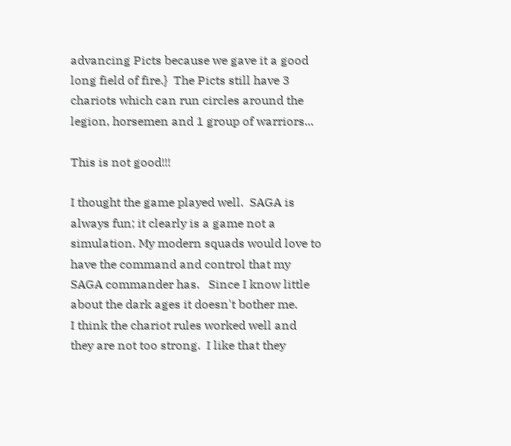advancing Picts because we gave it a good long field of fire.}  The Picts still have 3 chariots which can run circles around the legion, horsemen and 1 group of warriors...

This is not good!!!

I thought the game played well.  SAGA is always fun; it clearly is a game not a simulation. My modern squads would love to have the command and control that my SAGA commander has.   Since I know little about the dark ages it doesn't bother me.
I think the chariot rules worked well and they are not too strong.  I like that they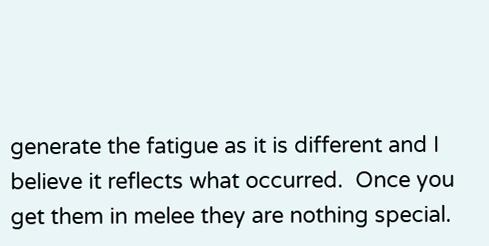generate the fatigue as it is different and I believe it reflects what occurred.  Once you get them in melee they are nothing special.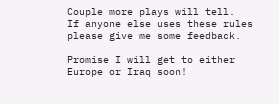Couple more plays will tell.  If anyone else uses these rules please give me some feedback.

Promise I will get to either Europe or Iraq soon!